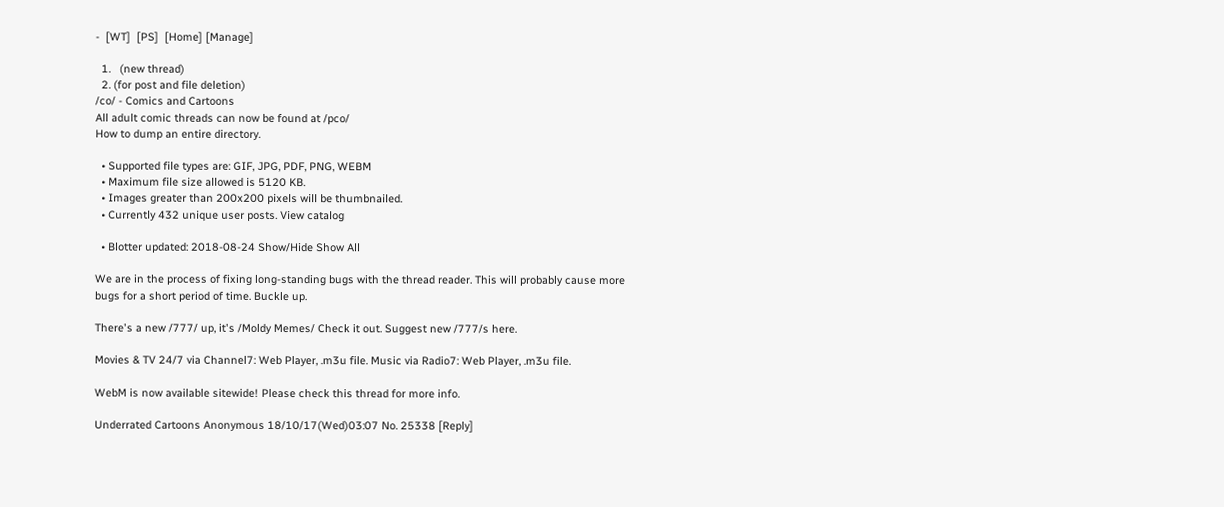-  [WT]  [PS]  [Home] [Manage]

  1.   (new thread)
  2. (for post and file deletion)
/co/ - Comics and Cartoons
All adult comic threads can now be found at /pco/
How to dump an entire directory.

  • Supported file types are: GIF, JPG, PDF, PNG, WEBM
  • Maximum file size allowed is 5120 KB.
  • Images greater than 200x200 pixels will be thumbnailed.
  • Currently 432 unique user posts. View catalog

  • Blotter updated: 2018-08-24 Show/Hide Show All

We are in the process of fixing long-standing bugs with the thread reader. This will probably cause more bugs for a short period of time. Buckle up.

There's a new /777/ up, it's /Moldy Memes/ Check it out. Suggest new /777/s here.

Movies & TV 24/7 via Channel7: Web Player, .m3u file. Music via Radio7: Web Player, .m3u file.

WebM is now available sitewide! Please check this thread for more info.

Underrated Cartoons Anonymous 18/10/17(Wed)03:07 No. 25338 [Reply]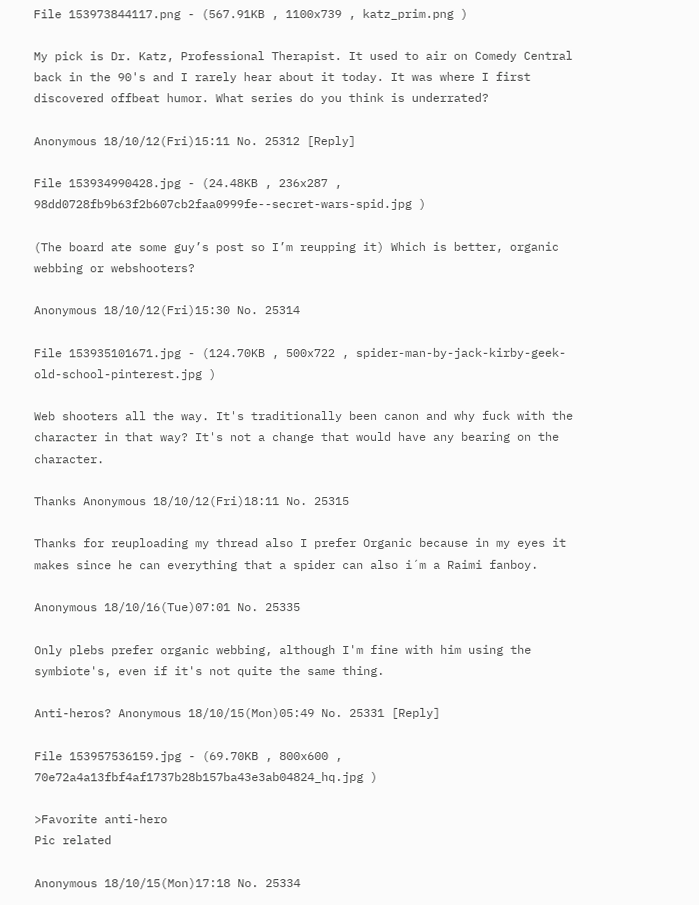File 153973844117.png - (567.91KB , 1100x739 , katz_prim.png )

My pick is Dr. Katz, Professional Therapist. It used to air on Comedy Central back in the 90's and I rarely hear about it today. It was where I first discovered offbeat humor. What series do you think is underrated?

Anonymous 18/10/12(Fri)15:11 No. 25312 [Reply]

File 153934990428.jpg - (24.48KB , 236x287 , 98dd0728fb9b63f2b607cb2faa0999fe--secret-wars-spid.jpg )

(The board ate some guy’s post so I’m reupping it) Which is better, organic webbing or webshooters?

Anonymous 18/10/12(Fri)15:30 No. 25314

File 153935101671.jpg - (124.70KB , 500x722 , spider-man-by-jack-kirby-geek-old-school-pinterest.jpg )

Web shooters all the way. It's traditionally been canon and why fuck with the character in that way? It's not a change that would have any bearing on the character.

Thanks Anonymous 18/10/12(Fri)18:11 No. 25315

Thanks for reuploading my thread also I prefer Organic because in my eyes it makes since he can everything that a spider can also i´m a Raimi fanboy.

Anonymous 18/10/16(Tue)07:01 No. 25335

Only plebs prefer organic webbing, although I'm fine with him using the symbiote's, even if it's not quite the same thing.

Anti-heros? Anonymous 18/10/15(Mon)05:49 No. 25331 [Reply]

File 153957536159.jpg - (69.70KB , 800x600 , 70e72a4a13fbf4af1737b28b157ba43e3ab04824_hq.jpg )

>Favorite anti-hero
Pic related

Anonymous 18/10/15(Mon)17:18 No. 25334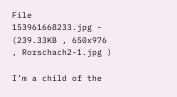File 153961668233.jpg - (239.33KB , 650x976 , Rorschach2-1.jpg )

I’m a child of the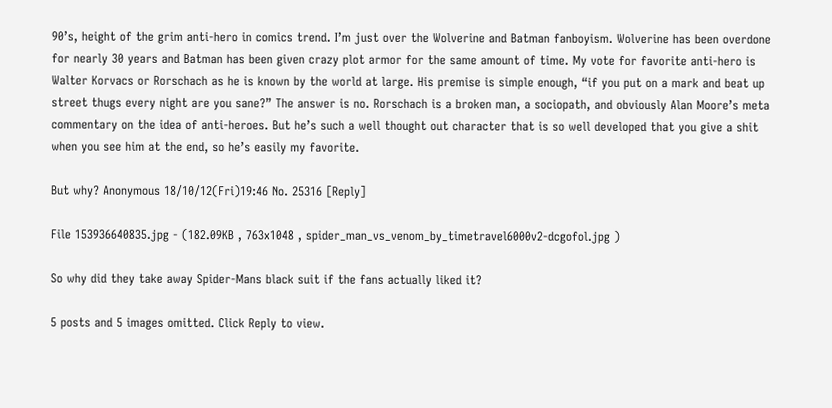90’s, height of the grim anti-hero in comics trend. I’m just over the Wolverine and Batman fanboyism. Wolverine has been overdone for nearly 30 years and Batman has been given crazy plot armor for the same amount of time. My vote for favorite anti-hero is Walter Korvacs or Rorschach as he is known by the world at large. His premise is simple enough, “if you put on a mark and beat up street thugs every night are you sane?” The answer is no. Rorschach is a broken man, a sociopath, and obviously Alan Moore’s meta commentary on the idea of anti-heroes. But he’s such a well thought out character that is so well developed that you give a shit when you see him at the end, so he’s easily my favorite.

But why? Anonymous 18/10/12(Fri)19:46 No. 25316 [Reply]

File 153936640835.jpg - (182.09KB , 763x1048 , spider_man_vs_venom_by_timetravel6000v2-dcgofol.jpg )

So why did they take away Spider-Mans black suit if the fans actually liked it?

5 posts and 5 images omitted. Click Reply to view.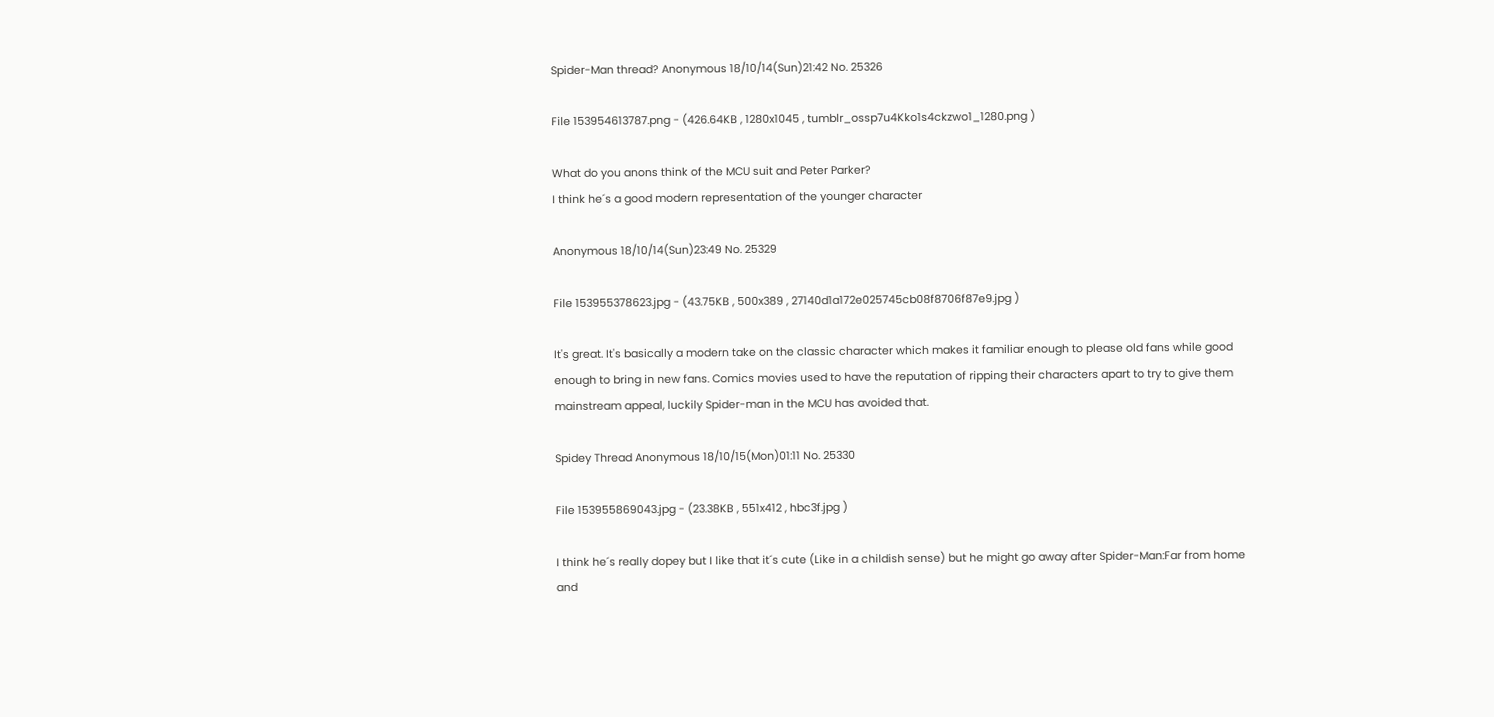Spider-Man thread? Anonymous 18/10/14(Sun)21:42 No. 25326

File 153954613787.png - (426.64KB , 1280x1045 , tumblr_ossp7u4Kko1s4ckzwo1_1280.png )

What do you anons think of the MCU suit and Peter Parker?
I think he´s a good modern representation of the younger character

Anonymous 18/10/14(Sun)23:49 No. 25329

File 153955378623.jpg - (43.75KB , 500x389 , 27140d1a172e025745cb08f8706f87e9.jpg )

It's great. It's basically a modern take on the classic character which makes it familiar enough to please old fans while good enough to bring in new fans. Comics movies used to have the reputation of ripping their characters apart to try to give them mainstream appeal, luckily Spider-man in the MCU has avoided that.

Spidey Thread Anonymous 18/10/15(Mon)01:11 No. 25330

File 153955869043.jpg - (23.38KB , 551x412 , hbc3f.jpg )

I think he´s really dopey but I like that it´s cute (Like in a childish sense) but he might go away after Spider-Man:Far from home and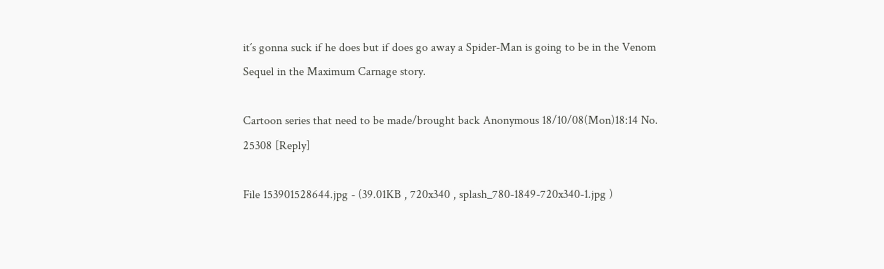it´s gonna suck if he does but if does go away a Spider-Man is going to be in the Venom Sequel in the Maximum Carnage story.

Cartoon series that need to be made/brought back Anonymous 18/10/08(Mon)18:14 No. 25308 [Reply]

File 153901528644.jpg - (39.01KB , 720x340 , splash_780-1849-720x340-1.jpg )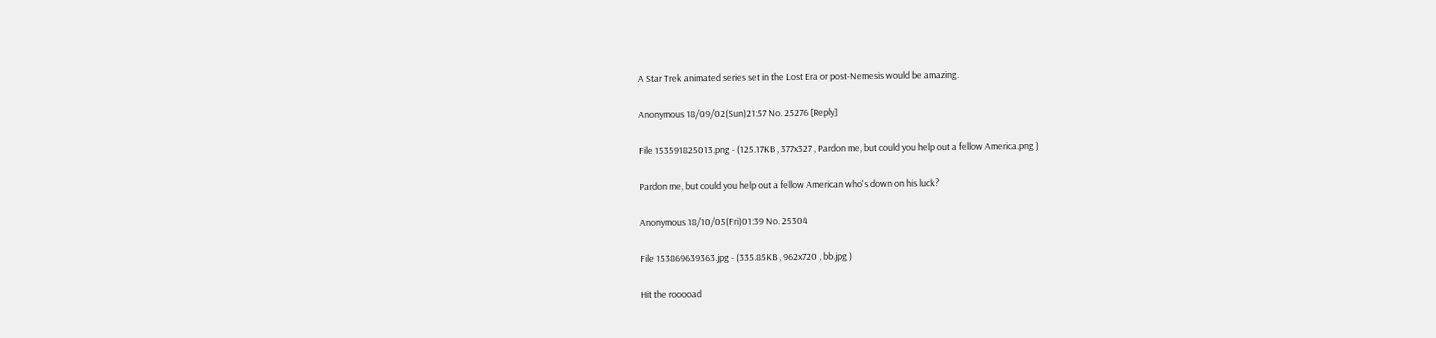A Star Trek animated series set in the Lost Era or post-Nemesis would be amazing.

Anonymous 18/09/02(Sun)21:57 No. 25276 [Reply]

File 153591825013.png - (125.17KB , 377x327 , Pardon me, but could you help out a fellow America.png )

Pardon me, but could you help out a fellow American who's down on his luck?

Anonymous 18/10/05(Fri)01:39 No. 25304

File 153869639363.jpg - (335.85KB , 962x720 , bb.jpg )

Hit the rooooad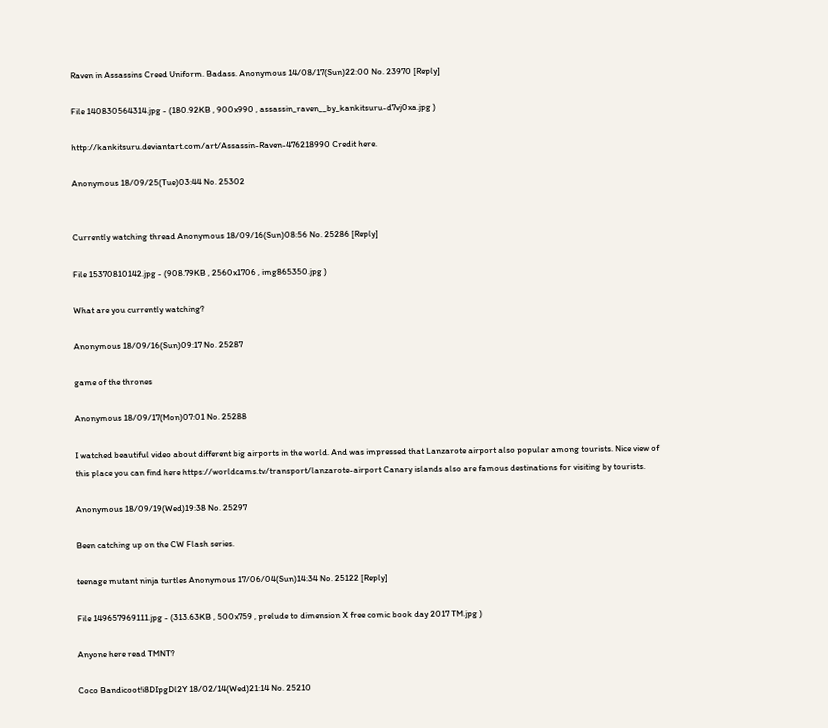Raven in Assassins Creed Uniform. Badass. Anonymous 14/08/17(Sun)22:00 No. 23970 [Reply]

File 140830564314.jpg - (180.92KB , 900x990 , assassin_raven__by_kankitsuru-d7vj0xa.jpg )

http://kankitsuru.deviantart.com/art/Assassin-Raven-476218990 Credit here.

Anonymous 18/09/25(Tue)03:44 No. 25302


Currently watching thread Anonymous 18/09/16(Sun)08:56 No. 25286 [Reply]

File 15370810142.jpg - (908.79KB , 2560x1706 , img865350.jpg )

What are you currently watching?

Anonymous 18/09/16(Sun)09:17 No. 25287

game of the thrones

Anonymous 18/09/17(Mon)07:01 No. 25288

I watched beautiful video about different big airports in the world. And was impressed that Lanzarote airport also popular among tourists. Nice view of this place you can find here https://worldcams.tv/transport/lanzarote-airport Canary islands also are famous destinations for visiting by tourists.

Anonymous 18/09/19(Wed)19:38 No. 25297

Been catching up on the CW Flash series.

teenage mutant ninja turtles Anonymous 17/06/04(Sun)14:34 No. 25122 [Reply]

File 149657969111.jpg - (313.63KB , 500x759 , prelude to dimension X free comic book day 2017 TM.jpg )

Anyone here read TMNT?

Coco Bandicoot!i8DIpgDl2Y 18/02/14(Wed)21:14 No. 25210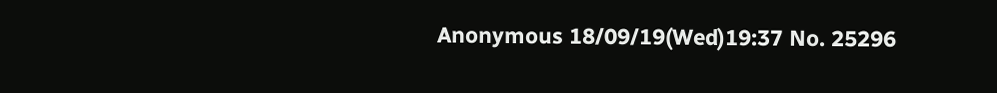Anonymous 18/09/19(Wed)19:37 No. 25296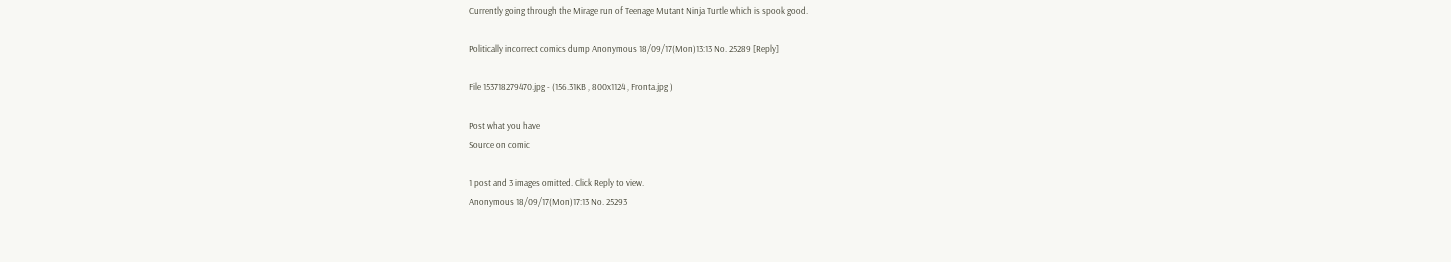Currently going through the Mirage run of Teenage Mutant Ninja Turtle which is spook good.

Politically incorrect comics dump Anonymous 18/09/17(Mon)13:13 No. 25289 [Reply]

File 153718279470.jpg - (156.31KB , 800x1124 , Fronta.jpg )

Post what you have
Source on comic

1 post and 3 images omitted. Click Reply to view.
Anonymous 18/09/17(Mon)17:13 No. 25293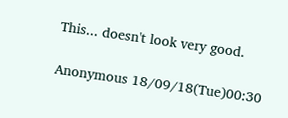This... doesn't look very good.

Anonymous 18/09/18(Tue)00:30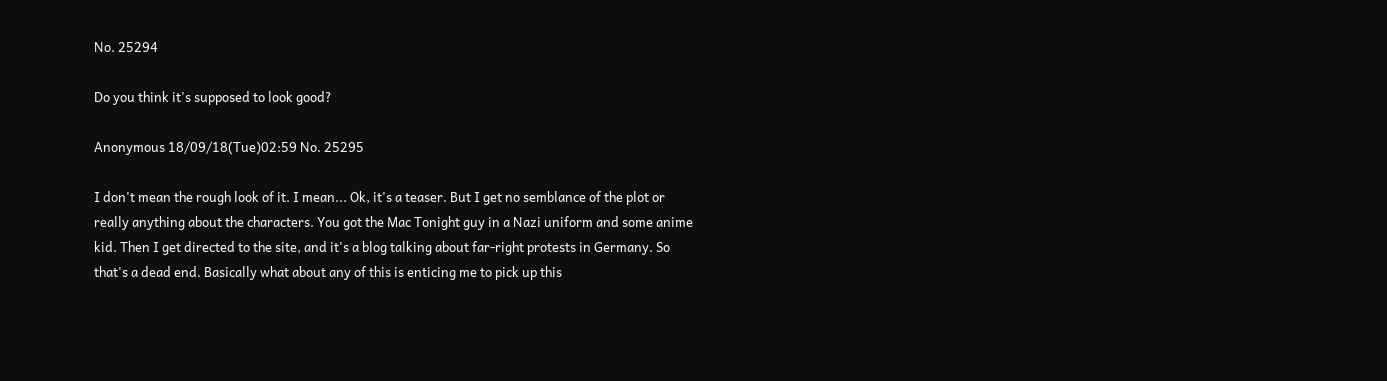No. 25294

Do you think it's supposed to look good?

Anonymous 18/09/18(Tue)02:59 No. 25295

I don't mean the rough look of it. I mean... Ok, it's a teaser. But I get no semblance of the plot or really anything about the characters. You got the Mac Tonight guy in a Nazi uniform and some anime kid. Then I get directed to the site, and it's a blog talking about far-right protests in Germany. So that's a dead end. Basically what about any of this is enticing me to pick up this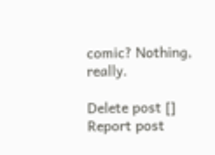comic? Nothing, really.

Delete post []
Report post